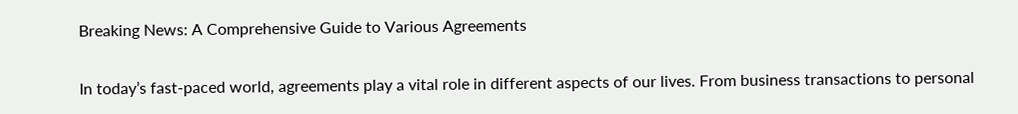Breaking News: A Comprehensive Guide to Various Agreements

In today’s fast-paced world, agreements play a vital role in different aspects of our lives. From business transactions to personal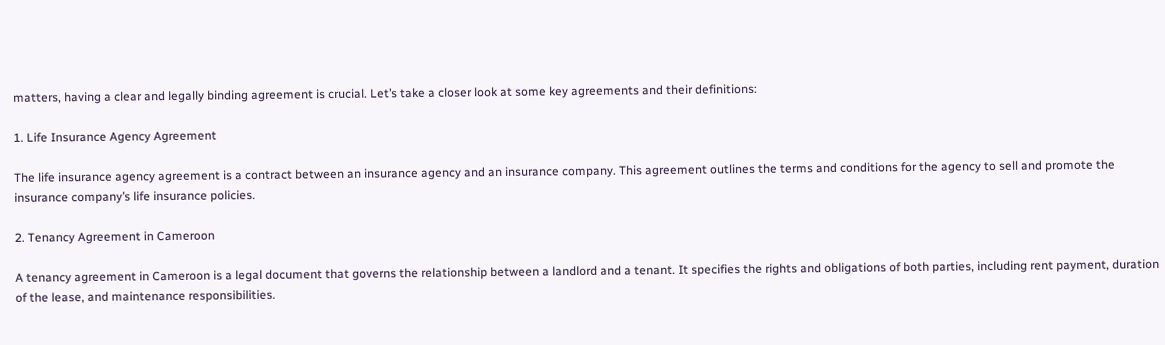matters, having a clear and legally binding agreement is crucial. Let’s take a closer look at some key agreements and their definitions:

1. Life Insurance Agency Agreement

The life insurance agency agreement is a contract between an insurance agency and an insurance company. This agreement outlines the terms and conditions for the agency to sell and promote the insurance company’s life insurance policies.

2. Tenancy Agreement in Cameroon

A tenancy agreement in Cameroon is a legal document that governs the relationship between a landlord and a tenant. It specifies the rights and obligations of both parties, including rent payment, duration of the lease, and maintenance responsibilities.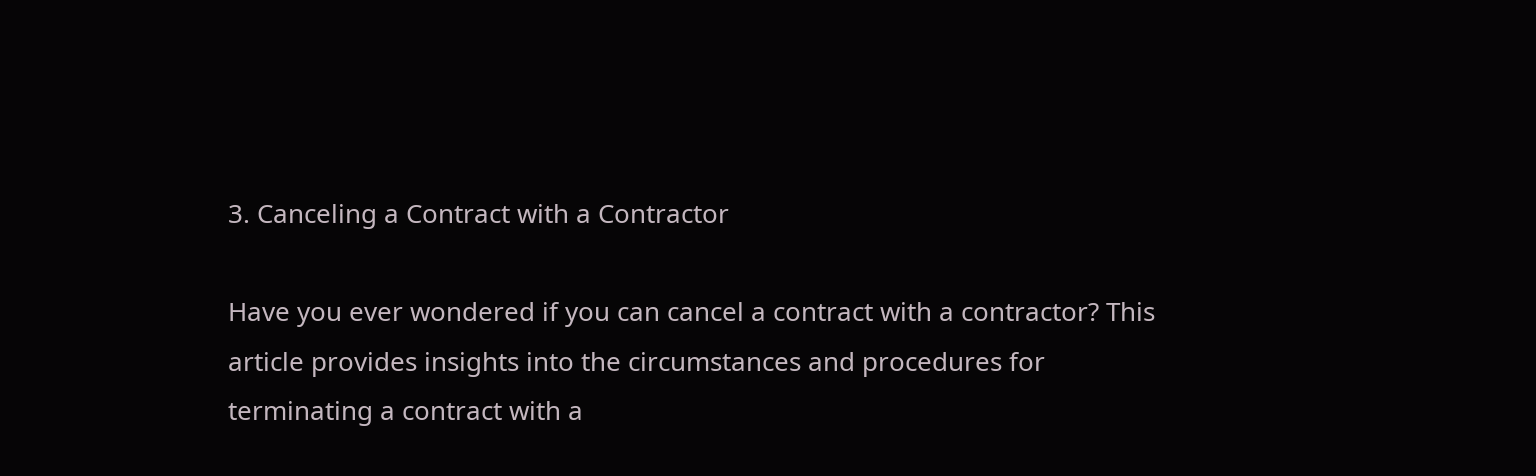3. Canceling a Contract with a Contractor

Have you ever wondered if you can cancel a contract with a contractor? This article provides insights into the circumstances and procedures for terminating a contract with a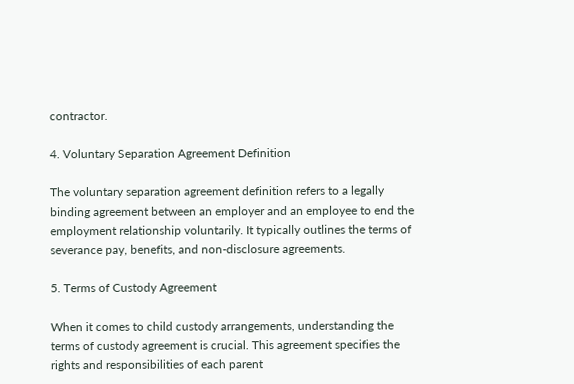contractor.

4. Voluntary Separation Agreement Definition

The voluntary separation agreement definition refers to a legally binding agreement between an employer and an employee to end the employment relationship voluntarily. It typically outlines the terms of severance pay, benefits, and non-disclosure agreements.

5. Terms of Custody Agreement

When it comes to child custody arrangements, understanding the terms of custody agreement is crucial. This agreement specifies the rights and responsibilities of each parent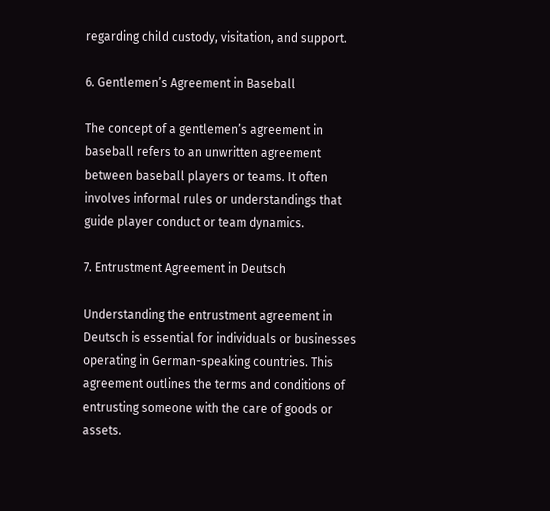regarding child custody, visitation, and support.

6. Gentlemen’s Agreement in Baseball

The concept of a gentlemen’s agreement in baseball refers to an unwritten agreement between baseball players or teams. It often involves informal rules or understandings that guide player conduct or team dynamics.

7. Entrustment Agreement in Deutsch

Understanding the entrustment agreement in Deutsch is essential for individuals or businesses operating in German-speaking countries. This agreement outlines the terms and conditions of entrusting someone with the care of goods or assets.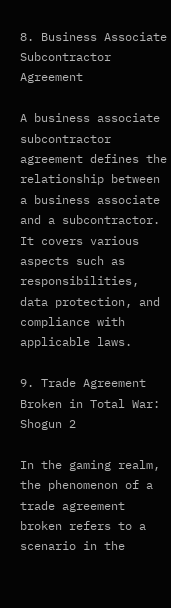8. Business Associate Subcontractor Agreement

A business associate subcontractor agreement defines the relationship between a business associate and a subcontractor. It covers various aspects such as responsibilities, data protection, and compliance with applicable laws.

9. Trade Agreement Broken in Total War: Shogun 2

In the gaming realm, the phenomenon of a trade agreement broken refers to a scenario in the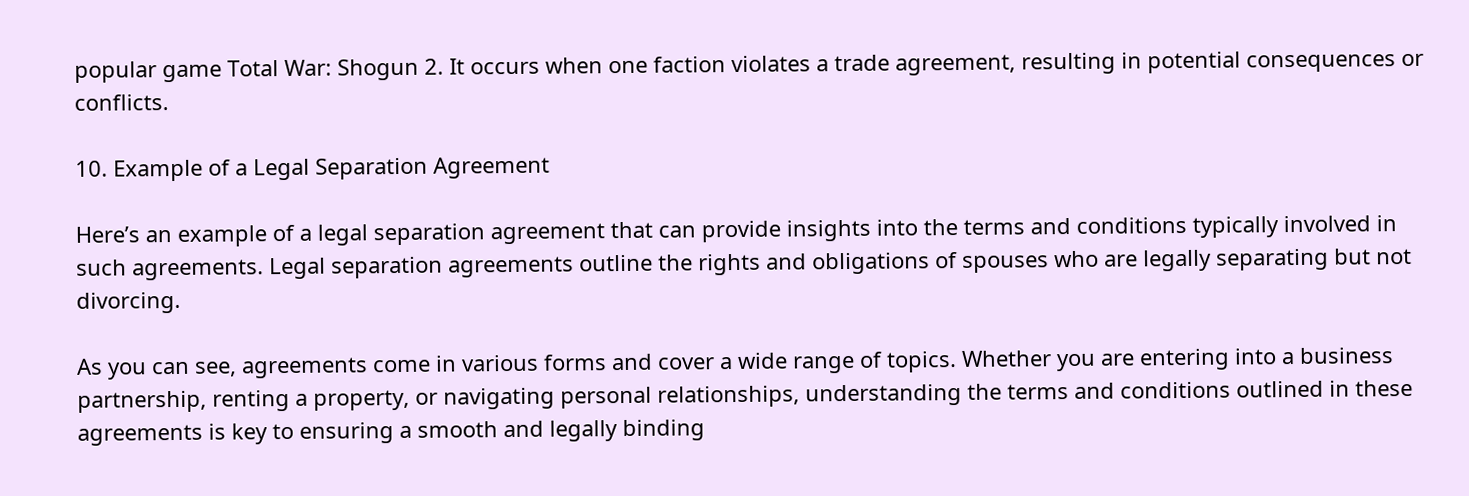popular game Total War: Shogun 2. It occurs when one faction violates a trade agreement, resulting in potential consequences or conflicts.

10. Example of a Legal Separation Agreement

Here’s an example of a legal separation agreement that can provide insights into the terms and conditions typically involved in such agreements. Legal separation agreements outline the rights and obligations of spouses who are legally separating but not divorcing.

As you can see, agreements come in various forms and cover a wide range of topics. Whether you are entering into a business partnership, renting a property, or navigating personal relationships, understanding the terms and conditions outlined in these agreements is key to ensuring a smooth and legally binding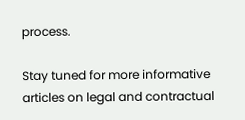process.

Stay tuned for more informative articles on legal and contractual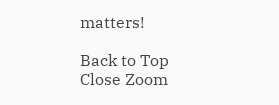matters!

Back to Top
Close Zoom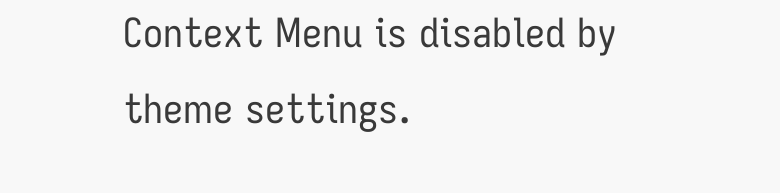Context Menu is disabled by theme settings.